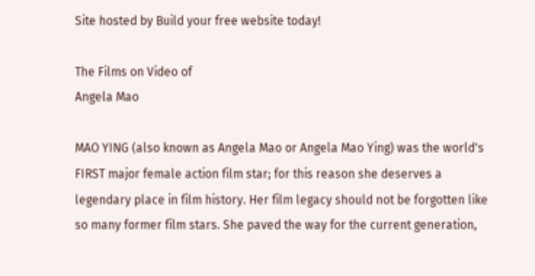Site hosted by Build your free website today!

The Films on Video of
Angela Mao

MAO YING (also known as Angela Mao or Angela Mao Ying) was the world's FIRST major female action film star; for this reason she deserves a legendary place in film history. Her film legacy should not be forgotten like so many former film stars. She paved the way for the current generation,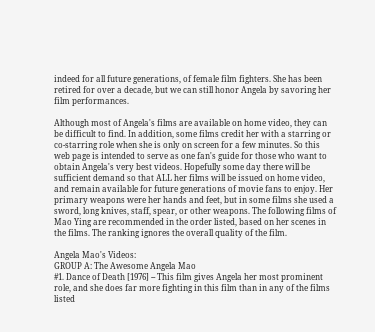indeed for all future generations, of female film fighters. She has been retired for over a decade, but we can still honor Angela by savoring her film performances.

Although most of Angela's films are available on home video, they can be difficult to find. In addition, some films credit her with a starring or co-starring role when she is only on screen for a few minutes. So this web page is intended to serve as one fan's guide for those who want to obtain Angela's very best videos. Hopefully some day there will be sufficient demand so that ALL her films will be issued on home video, and remain available for future generations of movie fans to enjoy. Her primary weapons were her hands and feet, but in some films she used a sword, long knives, staff, spear, or other weapons. The following films of Mao Ying are recommended in the order listed, based on her scenes in the films. The ranking ignores the overall quality of the film.

Angela Mao's Videos:
GROUP A: The Awesome Angela Mao
#1. Dance of Death [1976] -- This film gives Angela her most prominent role, and she does far more fighting in this film than in any of the films listed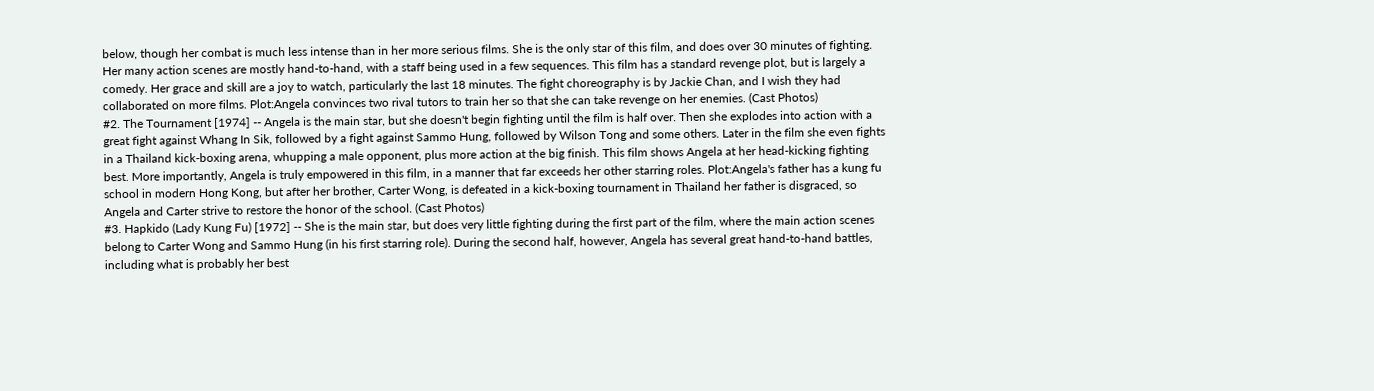below, though her combat is much less intense than in her more serious films. She is the only star of this film, and does over 30 minutes of fighting. Her many action scenes are mostly hand-to-hand, with a staff being used in a few sequences. This film has a standard revenge plot, but is largely a comedy. Her grace and skill are a joy to watch, particularly the last 18 minutes. The fight choreography is by Jackie Chan, and I wish they had collaborated on more films. Plot:Angela convinces two rival tutors to train her so that she can take revenge on her enemies. (Cast Photos)
#2. The Tournament [1974] -- Angela is the main star, but she doesn't begin fighting until the film is half over. Then she explodes into action with a great fight against Whang In Sik, followed by a fight against Sammo Hung, followed by Wilson Tong and some others. Later in the film she even fights in a Thailand kick-boxing arena, whupping a male opponent, plus more action at the big finish. This film shows Angela at her head-kicking fighting best. More importantly, Angela is truly empowered in this film, in a manner that far exceeds her other starring roles. Plot:Angela's father has a kung fu school in modern Hong Kong, but after her brother, Carter Wong, is defeated in a kick-boxing tournament in Thailand her father is disgraced, so Angela and Carter strive to restore the honor of the school. (Cast Photos)
#3. Hapkido (Lady Kung Fu) [1972] -- She is the main star, but does very little fighting during the first part of the film, where the main action scenes belong to Carter Wong and Sammo Hung (in his first starring role). During the second half, however, Angela has several great hand-to-hand battles, including what is probably her best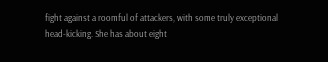fight against a roomful of attackers, with some truly exceptional head-kicking. She has about eight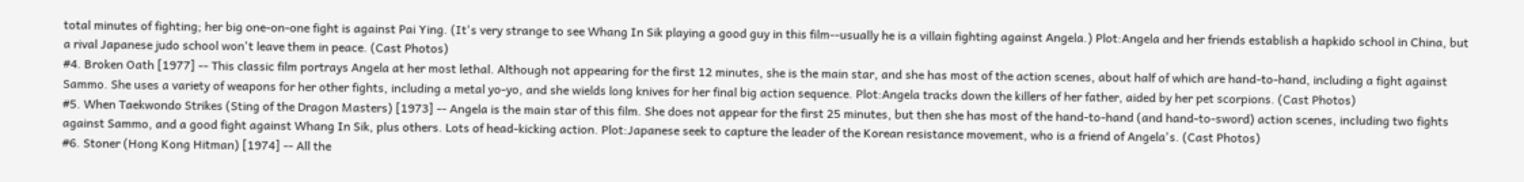total minutes of fighting; her big one-on-one fight is against Pai Ying. (It's very strange to see Whang In Sik playing a good guy in this film--usually he is a villain fighting against Angela.) Plot:Angela and her friends establish a hapkido school in China, but a rival Japanese judo school won't leave them in peace. (Cast Photos)
#4. Broken Oath [1977] -- This classic film portrays Angela at her most lethal. Although not appearing for the first 12 minutes, she is the main star, and she has most of the action scenes, about half of which are hand-to-hand, including a fight against Sammo. She uses a variety of weapons for her other fights, including a metal yo-yo, and she wields long knives for her final big action sequence. Plot:Angela tracks down the killers of her father, aided by her pet scorpions. (Cast Photos)
#5. When Taekwondo Strikes (Sting of the Dragon Masters) [1973] -- Angela is the main star of this film. She does not appear for the first 25 minutes, but then she has most of the hand-to-hand (and hand-to-sword) action scenes, including two fights against Sammo, and a good fight against Whang In Sik, plus others. Lots of head-kicking action. Plot:Japanese seek to capture the leader of the Korean resistance movement, who is a friend of Angela's. (Cast Photos)
#6. Stoner (Hong Kong Hitman) [1974] -- All the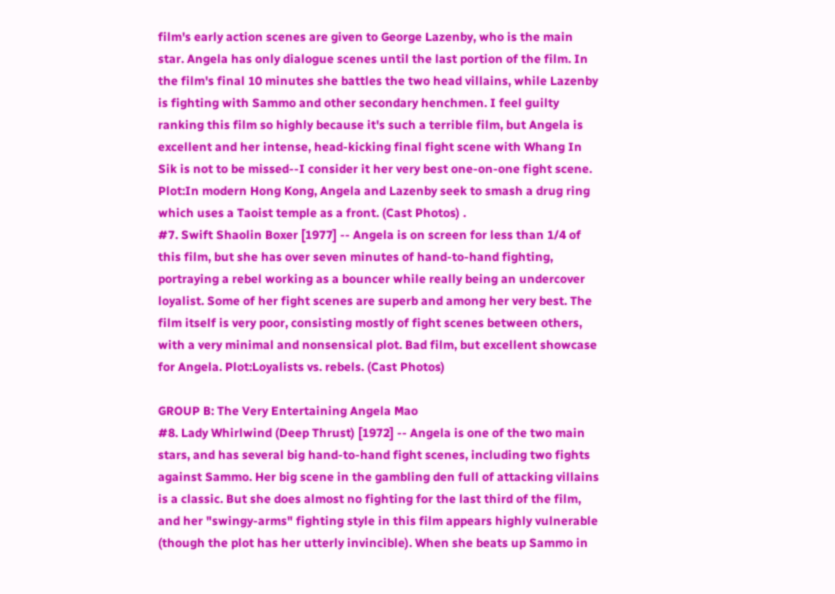film's early action scenes are given to George Lazenby, who is the main star. Angela has only dialogue scenes until the last portion of the film. In the film's final 10 minutes she battles the two head villains, while Lazenby is fighting with Sammo and other secondary henchmen. I feel guilty ranking this film so highly because it's such a terrible film, but Angela is excellent and her intense, head-kicking final fight scene with Whang In Sik is not to be missed--I consider it her very best one-on-one fight scene. Plot:In modern Hong Kong, Angela and Lazenby seek to smash a drug ring which uses a Taoist temple as a front. (Cast Photos) .
#7. Swift Shaolin Boxer [1977] -- Angela is on screen for less than 1/4 of this film, but she has over seven minutes of hand-to-hand fighting, portraying a rebel working as a bouncer while really being an undercover loyalist. Some of her fight scenes are superb and among her very best. The film itself is very poor, consisting mostly of fight scenes between others, with a very minimal and nonsensical plot. Bad film, but excellent showcase for Angela. Plot:Loyalists vs. rebels. (Cast Photos)

GROUP B: The Very Entertaining Angela Mao
#8. Lady Whirlwind (Deep Thrust) [1972] -- Angela is one of the two main stars, and has several big hand-to-hand fight scenes, including two fights against Sammo. Her big scene in the gambling den full of attacking villains is a classic. But she does almost no fighting for the last third of the film, and her "swingy-arms" fighting style in this film appears highly vulnerable (though the plot has her utterly invincible). When she beats up Sammo in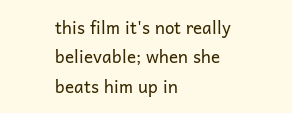this film it's not really believable; when she beats him up in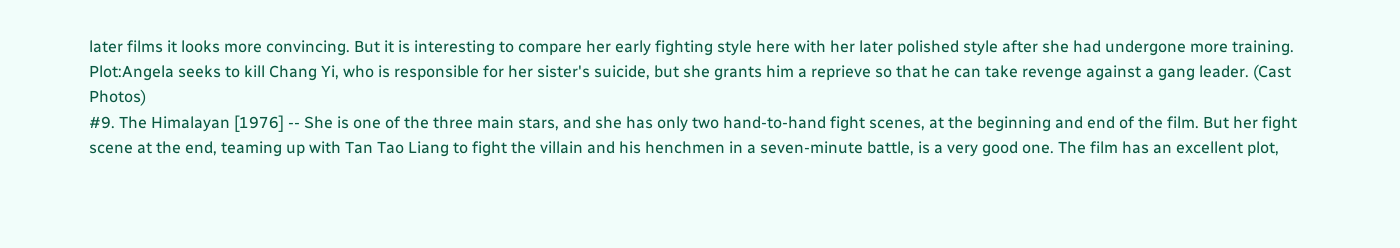later films it looks more convincing. But it is interesting to compare her early fighting style here with her later polished style after she had undergone more training. Plot:Angela seeks to kill Chang Yi, who is responsible for her sister's suicide, but she grants him a reprieve so that he can take revenge against a gang leader. (Cast Photos)
#9. The Himalayan [1976] -- She is one of the three main stars, and she has only two hand-to-hand fight scenes, at the beginning and end of the film. But her fight scene at the end, teaming up with Tan Tao Liang to fight the villain and his henchmen in a seven-minute battle, is a very good one. The film has an excellent plot,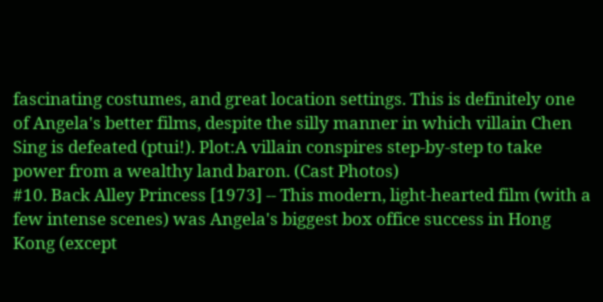fascinating costumes, and great location settings. This is definitely one of Angela's better films, despite the silly manner in which villain Chen Sing is defeated (ptui!). Plot:A villain conspires step-by-step to take power from a wealthy land baron. (Cast Photos)
#10. Back Alley Princess [1973] -- This modern, light-hearted film (with a few intense scenes) was Angela's biggest box office success in Hong Kong (except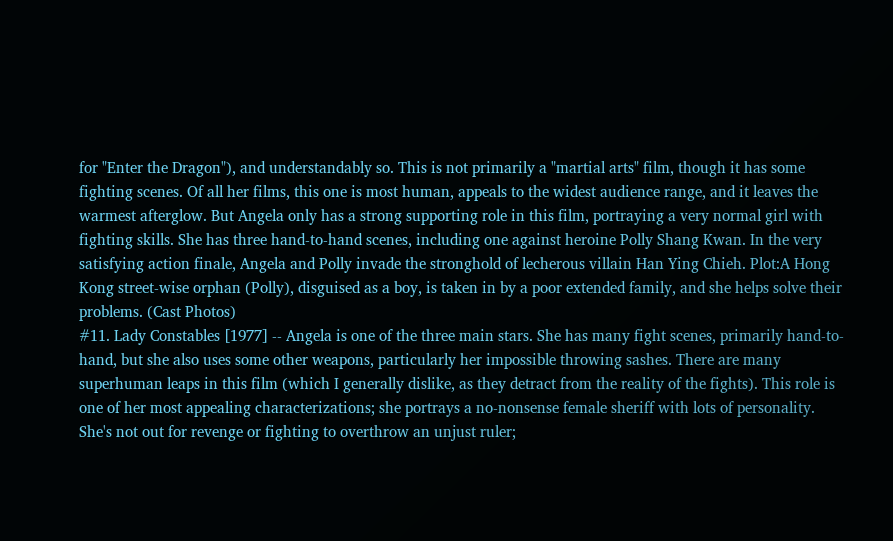for "Enter the Dragon"), and understandably so. This is not primarily a "martial arts" film, though it has some fighting scenes. Of all her films, this one is most human, appeals to the widest audience range, and it leaves the warmest afterglow. But Angela only has a strong supporting role in this film, portraying a very normal girl with fighting skills. She has three hand-to-hand scenes, including one against heroine Polly Shang Kwan. In the very satisfying action finale, Angela and Polly invade the stronghold of lecherous villain Han Ying Chieh. Plot:A Hong Kong street-wise orphan (Polly), disguised as a boy, is taken in by a poor extended family, and she helps solve their problems. (Cast Photos)
#11. Lady Constables [1977] -- Angela is one of the three main stars. She has many fight scenes, primarily hand-to-hand, but she also uses some other weapons, particularly her impossible throwing sashes. There are many superhuman leaps in this film (which I generally dislike, as they detract from the reality of the fights). This role is one of her most appealing characterizations; she portrays a no-nonsense female sheriff with lots of personality. She's not out for revenge or fighting to overthrow an unjust ruler;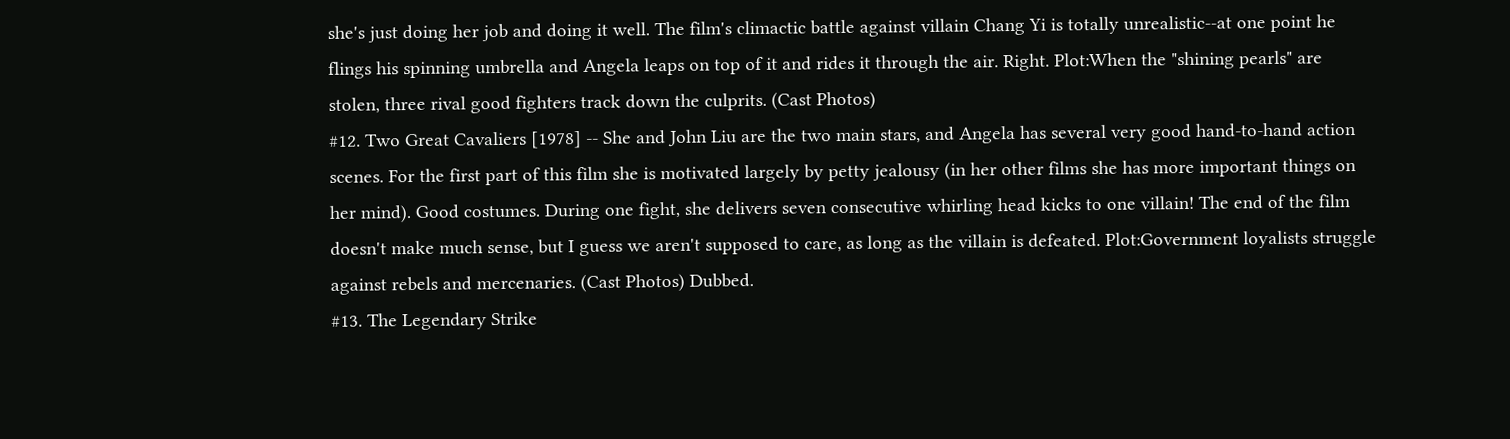she's just doing her job and doing it well. The film's climactic battle against villain Chang Yi is totally unrealistic--at one point he flings his spinning umbrella and Angela leaps on top of it and rides it through the air. Right. Plot:When the "shining pearls" are stolen, three rival good fighters track down the culprits. (Cast Photos)
#12. Two Great Cavaliers [1978] -- She and John Liu are the two main stars, and Angela has several very good hand-to-hand action scenes. For the first part of this film she is motivated largely by petty jealousy (in her other films she has more important things on her mind). Good costumes. During one fight, she delivers seven consecutive whirling head kicks to one villain! The end of the film doesn't make much sense, but I guess we aren't supposed to care, as long as the villain is defeated. Plot:Government loyalists struggle against rebels and mercenaries. (Cast Photos) Dubbed.
#13. The Legendary Strike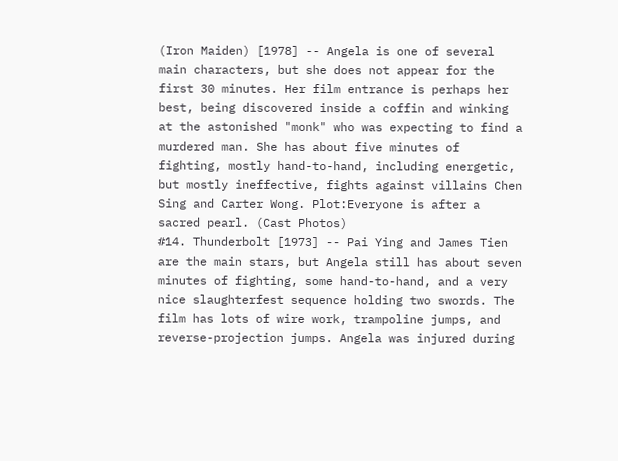(Iron Maiden) [1978] -- Angela is one of several main characters, but she does not appear for the first 30 minutes. Her film entrance is perhaps her best, being discovered inside a coffin and winking at the astonished "monk" who was expecting to find a murdered man. She has about five minutes of fighting, mostly hand-to-hand, including energetic, but mostly ineffective, fights against villains Chen Sing and Carter Wong. Plot:Everyone is after a sacred pearl. (Cast Photos)
#14. Thunderbolt [1973] -- Pai Ying and James Tien are the main stars, but Angela still has about seven minutes of fighting, some hand-to-hand, and a very nice slaughterfest sequence holding two swords. The film has lots of wire work, trampoline jumps, and reverse-projection jumps. Angela was injured during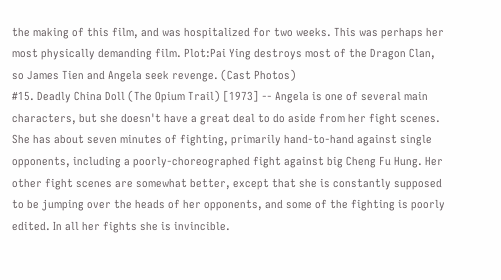the making of this film, and was hospitalized for two weeks. This was perhaps her most physically demanding film. Plot:Pai Ying destroys most of the Dragon Clan, so James Tien and Angela seek revenge. (Cast Photos)
#15. Deadly China Doll (The Opium Trail) [1973] -- Angela is one of several main characters, but she doesn't have a great deal to do aside from her fight scenes. She has about seven minutes of fighting, primarily hand-to-hand against single opponents, including a poorly-choreographed fight against big Cheng Fu Hung. Her other fight scenes are somewhat better, except that she is constantly supposed to be jumping over the heads of her opponents, and some of the fighting is poorly edited. In all her fights she is invincible.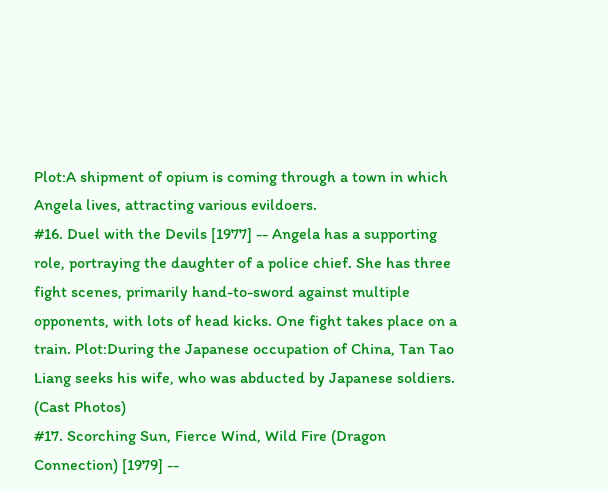Plot:A shipment of opium is coming through a town in which Angela lives, attracting various evildoers.
#16. Duel with the Devils [1977] -- Angela has a supporting role, portraying the daughter of a police chief. She has three fight scenes, primarily hand-to-sword against multiple opponents, with lots of head kicks. One fight takes place on a train. Plot:During the Japanese occupation of China, Tan Tao Liang seeks his wife, who was abducted by Japanese soldiers. (Cast Photos)
#17. Scorching Sun, Fierce Wind, Wild Fire (Dragon Connection) [1979] --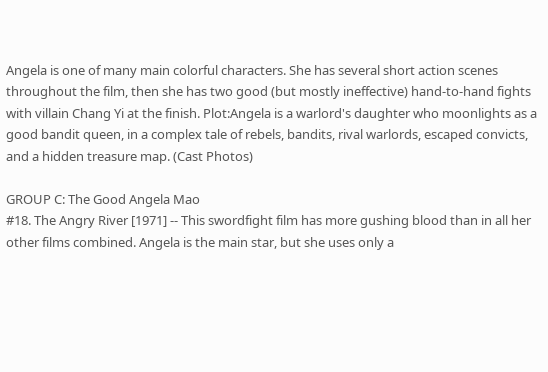Angela is one of many main colorful characters. She has several short action scenes throughout the film, then she has two good (but mostly ineffective) hand-to-hand fights with villain Chang Yi at the finish. Plot:Angela is a warlord's daughter who moonlights as a good bandit queen, in a complex tale of rebels, bandits, rival warlords, escaped convicts, and a hidden treasure map. (Cast Photos)

GROUP C: The Good Angela Mao
#18. The Angry River [1971] -- This swordfight film has more gushing blood than in all her other films combined. Angela is the main star, but she uses only a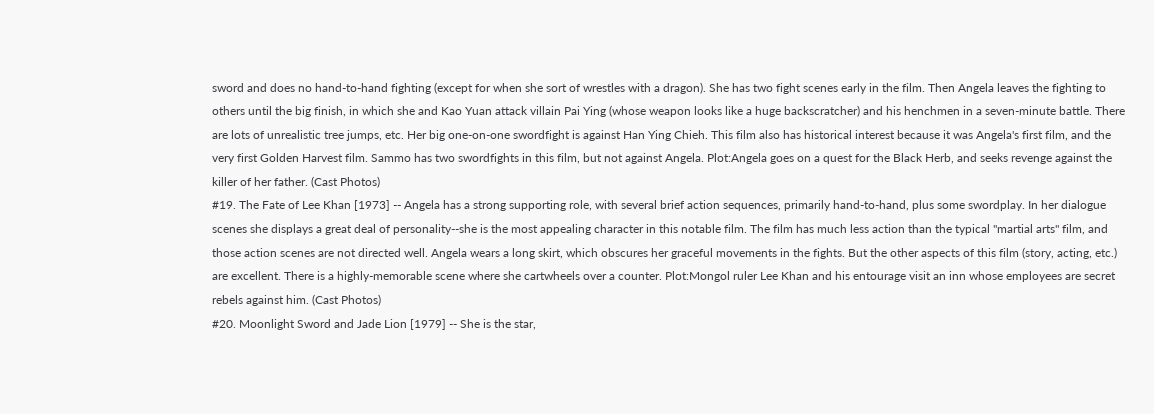sword and does no hand-to-hand fighting (except for when she sort of wrestles with a dragon). She has two fight scenes early in the film. Then Angela leaves the fighting to others until the big finish, in which she and Kao Yuan attack villain Pai Ying (whose weapon looks like a huge backscratcher) and his henchmen in a seven-minute battle. There are lots of unrealistic tree jumps, etc. Her big one-on-one swordfight is against Han Ying Chieh. This film also has historical interest because it was Angela's first film, and the very first Golden Harvest film. Sammo has two swordfights in this film, but not against Angela. Plot:Angela goes on a quest for the Black Herb, and seeks revenge against the killer of her father. (Cast Photos)
#19. The Fate of Lee Khan [1973] -- Angela has a strong supporting role, with several brief action sequences, primarily hand-to-hand, plus some swordplay. In her dialogue scenes she displays a great deal of personality--she is the most appealing character in this notable film. The film has much less action than the typical "martial arts" film, and those action scenes are not directed well. Angela wears a long skirt, which obscures her graceful movements in the fights. But the other aspects of this film (story, acting, etc.) are excellent. There is a highly-memorable scene where she cartwheels over a counter. Plot:Mongol ruler Lee Khan and his entourage visit an inn whose employees are secret rebels against him. (Cast Photos)
#20. Moonlight Sword and Jade Lion [1979] -- She is the star,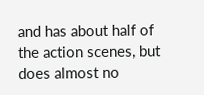and has about half of the action scenes, but does almost no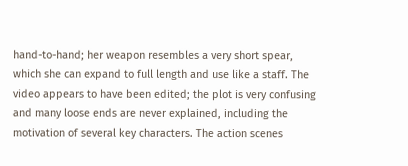hand-to-hand; her weapon resembles a very short spear, which she can expand to full length and use like a staff. The video appears to have been edited; the plot is very confusing and many loose ends are never explained, including the motivation of several key characters. The action scenes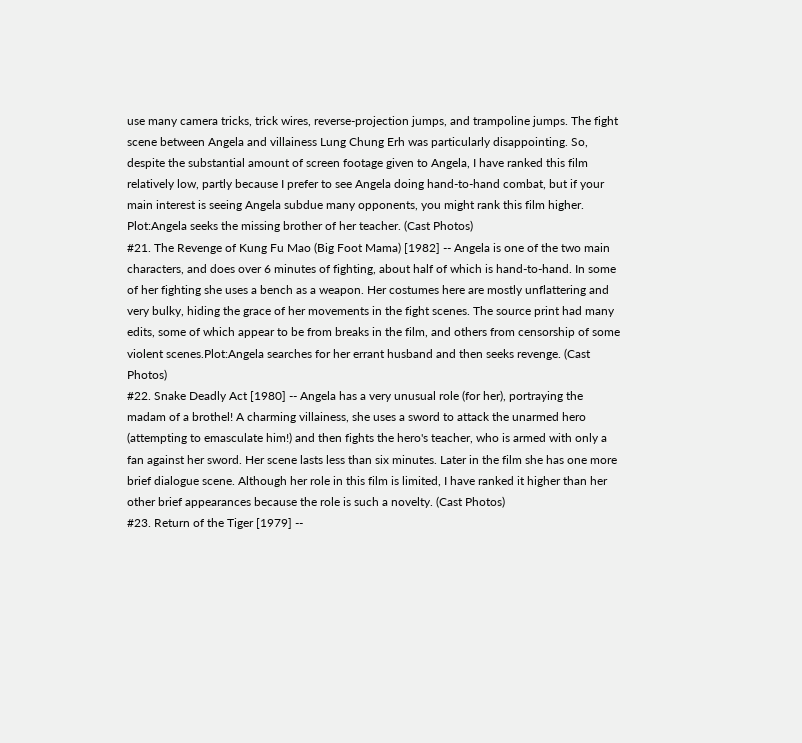use many camera tricks, trick wires, reverse-projection jumps, and trampoline jumps. The fight scene between Angela and villainess Lung Chung Erh was particularly disappointing. So, despite the substantial amount of screen footage given to Angela, I have ranked this film relatively low, partly because I prefer to see Angela doing hand-to-hand combat, but if your main interest is seeing Angela subdue many opponents, you might rank this film higher. Plot:Angela seeks the missing brother of her teacher. (Cast Photos)
#21. The Revenge of Kung Fu Mao (Big Foot Mama) [1982] -- Angela is one of the two main characters, and does over 6 minutes of fighting, about half of which is hand-to-hand. In some of her fighting she uses a bench as a weapon. Her costumes here are mostly unflattering and very bulky, hiding the grace of her movements in the fight scenes. The source print had many edits, some of which appear to be from breaks in the film, and others from censorship of some violent scenes.Plot:Angela searches for her errant husband and then seeks revenge. (Cast Photos)
#22. Snake Deadly Act [1980] -- Angela has a very unusual role (for her), portraying the madam of a brothel! A charming villainess, she uses a sword to attack the unarmed hero (attempting to emasculate him!) and then fights the hero's teacher, who is armed with only a fan against her sword. Her scene lasts less than six minutes. Later in the film she has one more brief dialogue scene. Although her role in this film is limited, I have ranked it higher than her other brief appearances because the role is such a novelty. (Cast Photos)
#23. Return of the Tiger [1979] --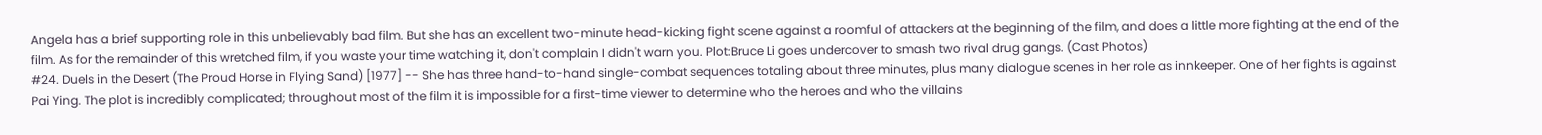Angela has a brief supporting role in this unbelievably bad film. But she has an excellent two-minute head-kicking fight scene against a roomful of attackers at the beginning of the film, and does a little more fighting at the end of the film. As for the remainder of this wretched film, if you waste your time watching it, don't complain I didn't warn you. Plot:Bruce Li goes undercover to smash two rival drug gangs. (Cast Photos)
#24. Duels in the Desert (The Proud Horse in Flying Sand) [1977] -- She has three hand-to-hand single-combat sequences totaling about three minutes, plus many dialogue scenes in her role as innkeeper. One of her fights is against Pai Ying. The plot is incredibly complicated; throughout most of the film it is impossible for a first-time viewer to determine who the heroes and who the villains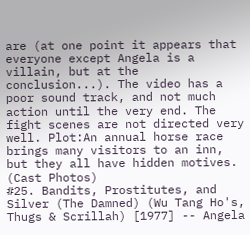are (at one point it appears that everyone except Angela is a villain, but at the conclusion...). The video has a poor sound track, and not much action until the very end. The fight scenes are not directed very well. Plot:An annual horse race brings many visitors to an inn, but they all have hidden motives. (Cast Photos)
#25. Bandits, Prostitutes, and Silver (The Damned) (Wu Tang Ho's, Thugs & Scrillah) [1977] -- Angela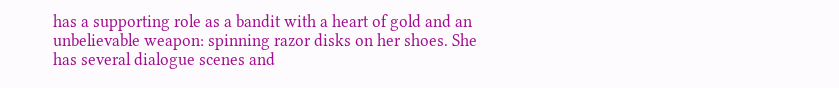has a supporting role as a bandit with a heart of gold and an unbelievable weapon: spinning razor disks on her shoes. She has several dialogue scenes and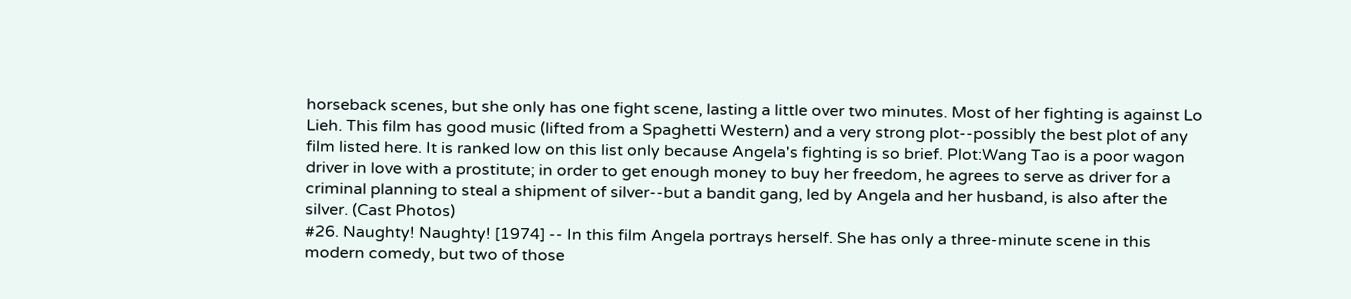horseback scenes, but she only has one fight scene, lasting a little over two minutes. Most of her fighting is against Lo Lieh. This film has good music (lifted from a Spaghetti Western) and a very strong plot--possibly the best plot of any film listed here. It is ranked low on this list only because Angela's fighting is so brief. Plot:Wang Tao is a poor wagon driver in love with a prostitute; in order to get enough money to buy her freedom, he agrees to serve as driver for a criminal planning to steal a shipment of silver--but a bandit gang, led by Angela and her husband, is also after the silver. (Cast Photos)
#26. Naughty! Naughty! [1974] -- In this film Angela portrays herself. She has only a three-minute scene in this modern comedy, but two of those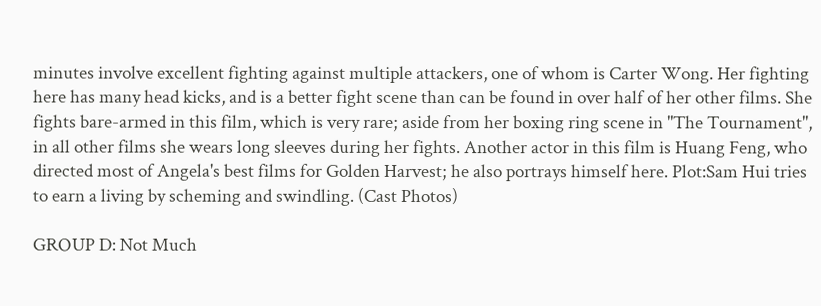minutes involve excellent fighting against multiple attackers, one of whom is Carter Wong. Her fighting here has many head kicks, and is a better fight scene than can be found in over half of her other films. She fights bare-armed in this film, which is very rare; aside from her boxing ring scene in "The Tournament", in all other films she wears long sleeves during her fights. Another actor in this film is Huang Feng, who directed most of Angela's best films for Golden Harvest; he also portrays himself here. Plot:Sam Hui tries to earn a living by scheming and swindling. (Cast Photos)

GROUP D: Not Much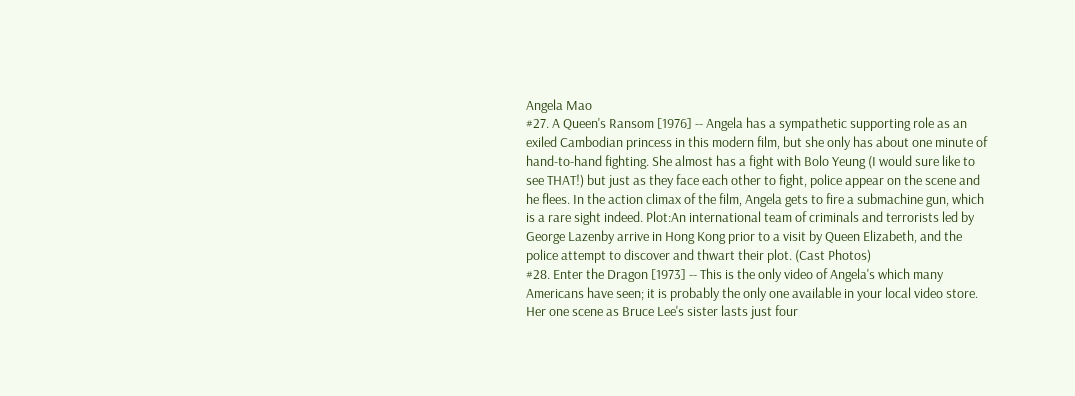Angela Mao
#27. A Queen's Ransom [1976] -- Angela has a sympathetic supporting role as an exiled Cambodian princess in this modern film, but she only has about one minute of hand-to-hand fighting. She almost has a fight with Bolo Yeung (I would sure like to see THAT!) but just as they face each other to fight, police appear on the scene and he flees. In the action climax of the film, Angela gets to fire a submachine gun, which is a rare sight indeed. Plot:An international team of criminals and terrorists led by George Lazenby arrive in Hong Kong prior to a visit by Queen Elizabeth, and the police attempt to discover and thwart their plot. (Cast Photos)
#28. Enter the Dragon [1973] -- This is the only video of Angela's which many Americans have seen; it is probably the only one available in your local video store. Her one scene as Bruce Lee's sister lasts just four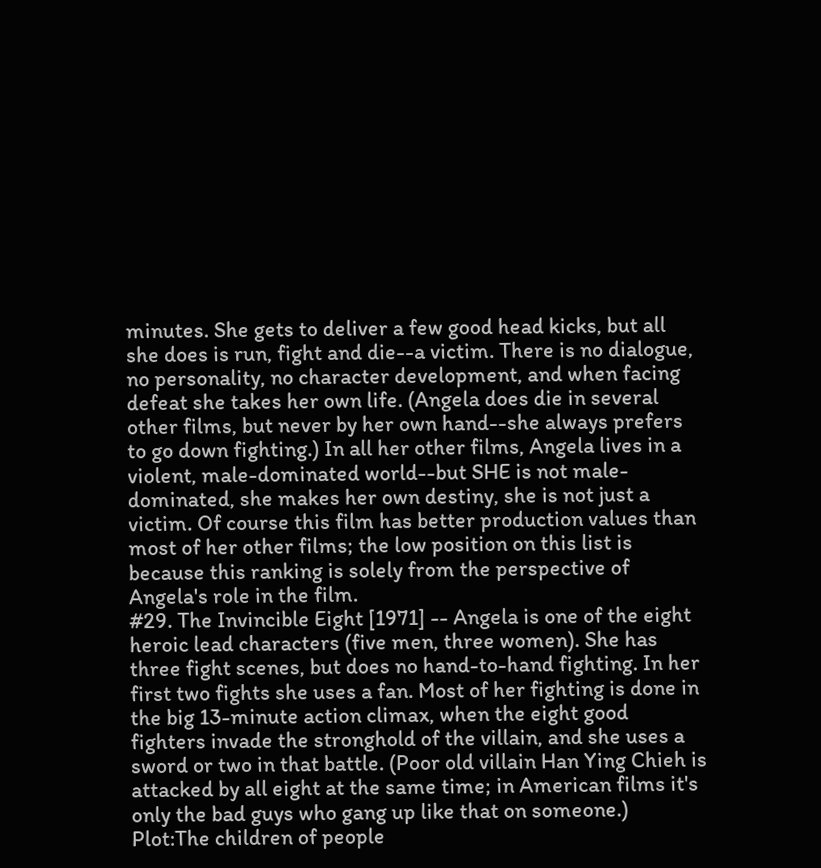minutes. She gets to deliver a few good head kicks, but all she does is run, fight and die--a victim. There is no dialogue, no personality, no character development, and when facing defeat she takes her own life. (Angela does die in several other films, but never by her own hand--she always prefers to go down fighting.) In all her other films, Angela lives in a violent, male-dominated world--but SHE is not male-dominated, she makes her own destiny, she is not just a victim. Of course this film has better production values than most of her other films; the low position on this list is because this ranking is solely from the perspective of Angela's role in the film.
#29. The Invincible Eight [1971] -- Angela is one of the eight heroic lead characters (five men, three women). She has three fight scenes, but does no hand-to-hand fighting. In her first two fights she uses a fan. Most of her fighting is done in the big 13-minute action climax, when the eight good fighters invade the stronghold of the villain, and she uses a sword or two in that battle. (Poor old villain Han Ying Chieh is attacked by all eight at the same time; in American films it's only the bad guys who gang up like that on someone.) Plot:The children of people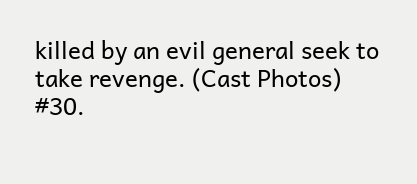killed by an evil general seek to take revenge. (Cast Photos)
#30.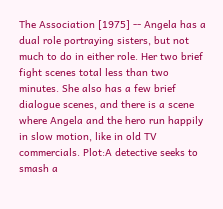The Association [1975] -- Angela has a dual role portraying sisters, but not much to do in either role. Her two brief fight scenes total less than two minutes. She also has a few brief dialogue scenes, and there is a scene where Angela and the hero run happily in slow motion, like in old TV commercials. Plot:A detective seeks to smash a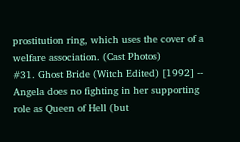prostitution ring, which uses the cover of a welfare association. (Cast Photos)
#31. Ghost Bride (Witch Edited) [1992] -- Angela does no fighting in her supporting role as Queen of Hell (but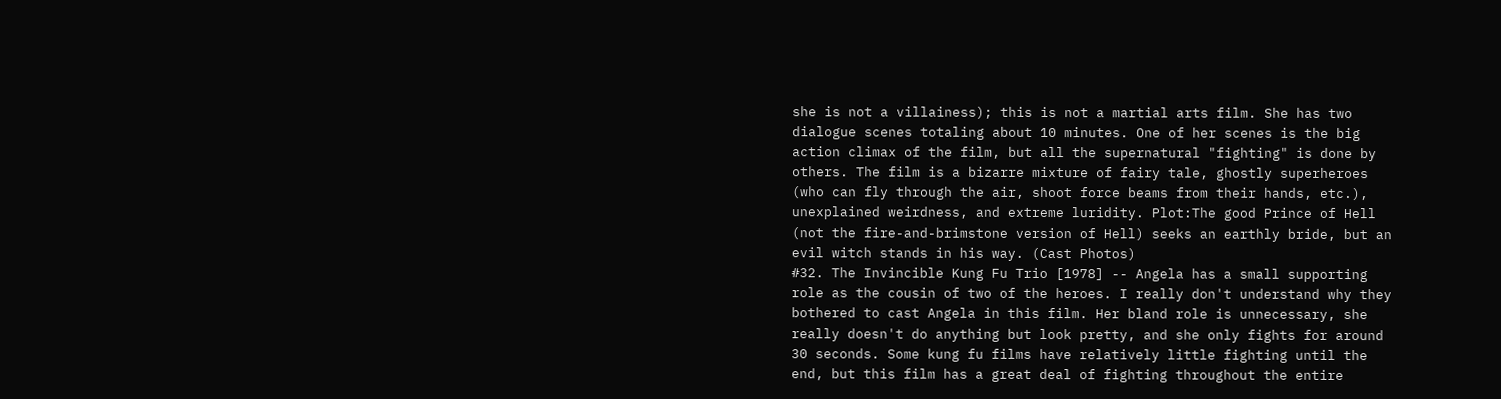she is not a villainess); this is not a martial arts film. She has two dialogue scenes totaling about 10 minutes. One of her scenes is the big action climax of the film, but all the supernatural "fighting" is done by others. The film is a bizarre mixture of fairy tale, ghostly superheroes (who can fly through the air, shoot force beams from their hands, etc.), unexplained weirdness, and extreme luridity. Plot:The good Prince of Hell (not the fire-and-brimstone version of Hell) seeks an earthly bride, but an evil witch stands in his way. (Cast Photos)
#32. The Invincible Kung Fu Trio [1978] -- Angela has a small supporting role as the cousin of two of the heroes. I really don't understand why they bothered to cast Angela in this film. Her bland role is unnecessary, she really doesn't do anything but look pretty, and she only fights for around 30 seconds. Some kung fu films have relatively little fighting until the end, but this film has a great deal of fighting throughout the entire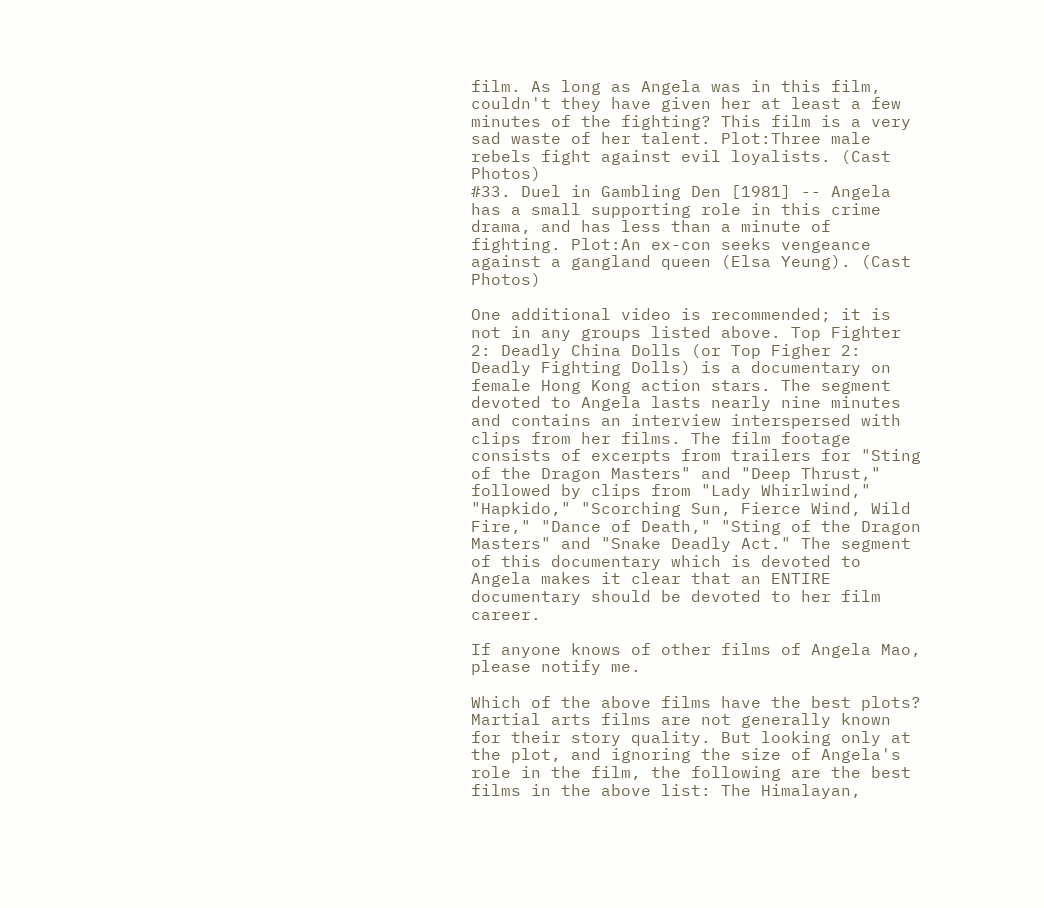film. As long as Angela was in this film, couldn't they have given her at least a few minutes of the fighting? This film is a very sad waste of her talent. Plot:Three male rebels fight against evil loyalists. (Cast Photos)
#33. Duel in Gambling Den [1981] -- Angela has a small supporting role in this crime drama, and has less than a minute of fighting. Plot:An ex-con seeks vengeance against a gangland queen (Elsa Yeung). (Cast Photos)

One additional video is recommended; it is not in any groups listed above. Top Fighter 2: Deadly China Dolls (or Top Figher 2: Deadly Fighting Dolls) is a documentary on female Hong Kong action stars. The segment devoted to Angela lasts nearly nine minutes and contains an interview interspersed with clips from her films. The film footage consists of excerpts from trailers for "Sting of the Dragon Masters" and "Deep Thrust," followed by clips from "Lady Whirlwind," "Hapkido," "Scorching Sun, Fierce Wind, Wild Fire," "Dance of Death," "Sting of the Dragon Masters" and "Snake Deadly Act." The segment of this documentary which is devoted to Angela makes it clear that an ENTIRE documentary should be devoted to her film career.

If anyone knows of other films of Angela Mao, please notify me.

Which of the above films have the best plots? Martial arts films are not generally known for their story quality. But looking only at the plot, and ignoring the size of Angela's role in the film, the following are the best films in the above list: The Himalayan,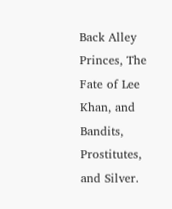Back Alley Princes, The Fate of Lee Khan, and Bandits, Prostitutes, and Silver.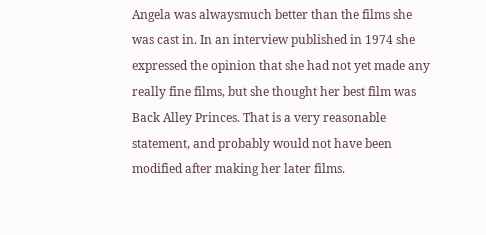Angela was alwaysmuch better than the films she was cast in. In an interview published in 1974 she expressed the opinion that she had not yet made any really fine films, but she thought her best film was Back Alley Princes. That is a very reasonable statement, and probably would not have been modified after making her later films.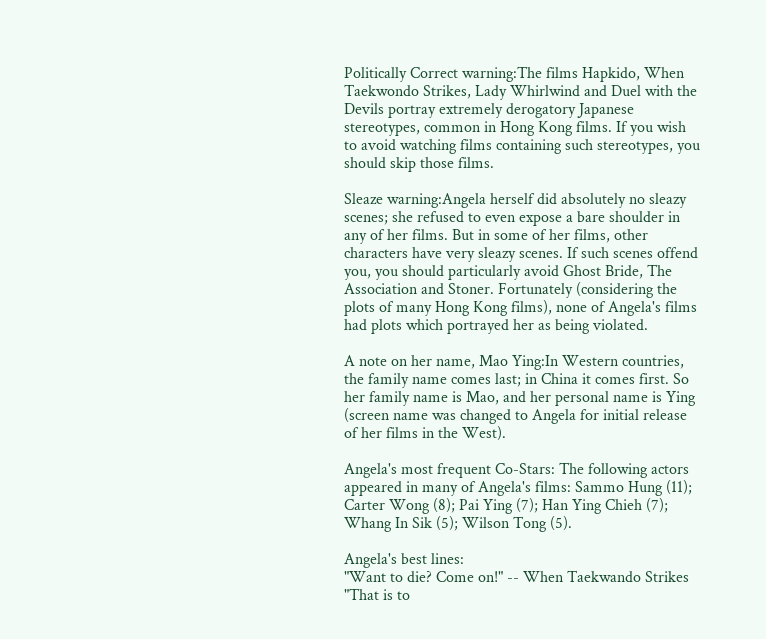Politically Correct warning:The films Hapkido, When Taekwondo Strikes, Lady Whirlwind and Duel with the Devils portray extremely derogatory Japanese stereotypes, common in Hong Kong films. If you wish to avoid watching films containing such stereotypes, you should skip those films.

Sleaze warning:Angela herself did absolutely no sleazy scenes; she refused to even expose a bare shoulder in any of her films. But in some of her films, other characters have very sleazy scenes. If such scenes offend you, you should particularly avoid Ghost Bride, The Association and Stoner. Fortunately (considering the plots of many Hong Kong films), none of Angela's films had plots which portrayed her as being violated.

A note on her name, Mao Ying:In Western countries, the family name comes last; in China it comes first. So her family name is Mao, and her personal name is Ying (screen name was changed to Angela for initial release of her films in the West).

Angela's most frequent Co-Stars: The following actors appeared in many of Angela's films: Sammo Hung (11); Carter Wong (8); Pai Ying (7); Han Ying Chieh (7); Whang In Sik (5); Wilson Tong (5).

Angela's best lines:
"Want to die? Come on!" -- When Taekwando Strikes
"That is to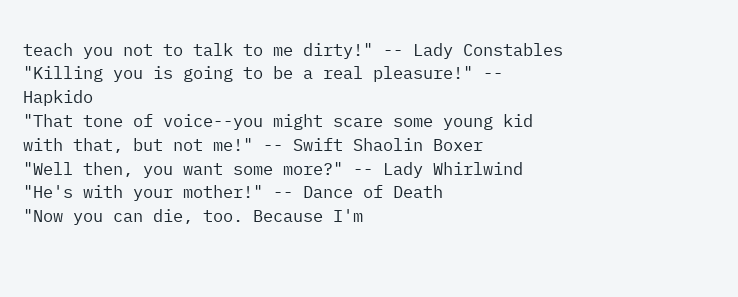teach you not to talk to me dirty!" -- Lady Constables
"Killing you is going to be a real pleasure!" -- Hapkido
"That tone of voice--you might scare some young kid with that, but not me!" -- Swift Shaolin Boxer
"Well then, you want some more?" -- Lady Whirlwind
"He's with your mother!" -- Dance of Death
"Now you can die, too. Because I'm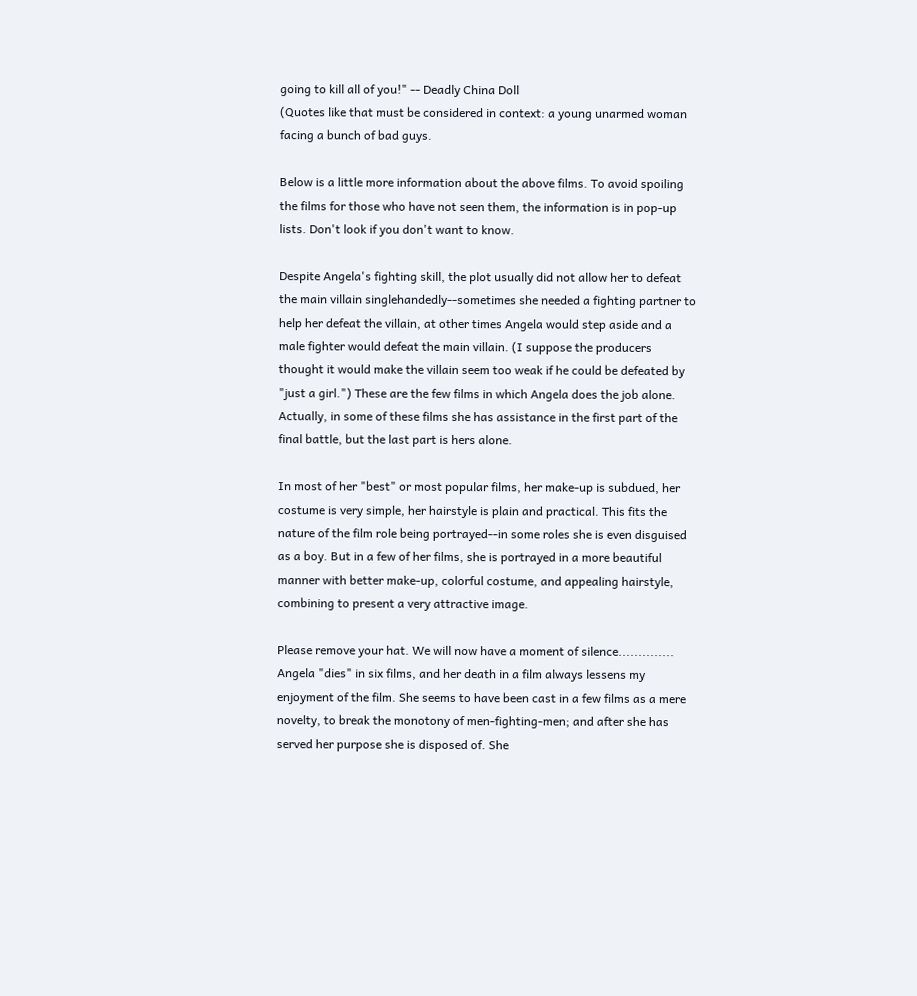going to kill all of you!" -- Deadly China Doll
(Quotes like that must be considered in context: a young unarmed woman facing a bunch of bad guys.

Below is a little more information about the above films. To avoid spoiling the films for those who have not seen them, the information is in pop-up lists. Don't look if you don't want to know.

Despite Angela's fighting skill, the plot usually did not allow her to defeat the main villain singlehandedly--sometimes she needed a fighting partner to help her defeat the villain, at other times Angela would step aside and a male fighter would defeat the main villain. (I suppose the producers thought it would make the villain seem too weak if he could be defeated by "just a girl.") These are the few films in which Angela does the job alone. Actually, in some of these films she has assistance in the first part of the final battle, but the last part is hers alone.

In most of her "best" or most popular films, her make-up is subdued, her costume is very simple, her hairstyle is plain and practical. This fits the nature of the film role being portrayed--in some roles she is even disguised as a boy. But in a few of her films, she is portrayed in a more beautiful manner with better make-up, colorful costume, and appealing hairstyle, combining to present a very attractive image.

Please remove your hat. We will now have a moment of silence..............
Angela "dies" in six films, and her death in a film always lessens my enjoyment of the film. She seems to have been cast in a few films as a mere novelty, to break the monotony of men-fighting-men; and after she has served her purpose she is disposed of. She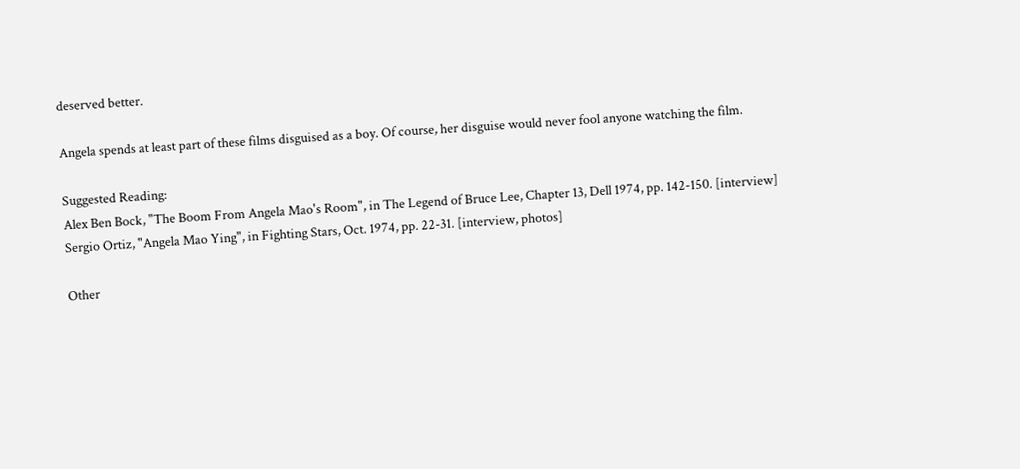deserved better.

Angela spends at least part of these films disguised as a boy. Of course, her disguise would never fool anyone watching the film.

Suggested Reading:
Alex Ben Bock, "The Boom From Angela Mao's Room", in The Legend of Bruce Lee, Chapter 13, Dell 1974, pp. 142-150. [interview]
Sergio Ortiz, "Angela Mao Ying", in Fighting Stars, Oct. 1974, pp. 22-31. [interview, photos]

Other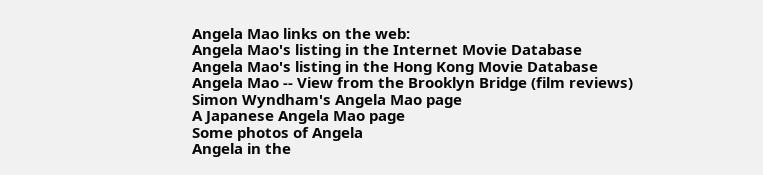Angela Mao links on the web:
Angela Mao's listing in the Internet Movie Database
Angela Mao's listing in the Hong Kong Movie Database
Angela Mao -- View from the Brooklyn Bridge (film reviews)
Simon Wyndham's Angela Mao page
A Japanese Angela Mao page
Some photos of Angela
Angela in the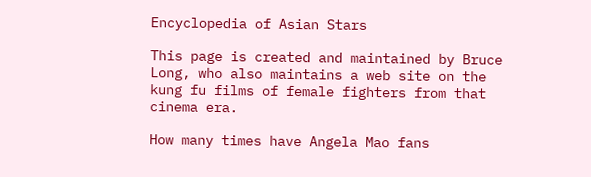Encyclopedia of Asian Stars

This page is created and maintained by Bruce Long, who also maintains a web site on the kung fu films of female fighters from that cinema era.

How many times have Angela Mao fans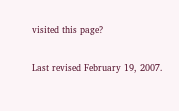visited this page?

Last revised February 19, 2007.